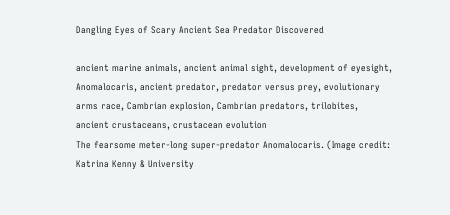Dangling Eyes of Scary Ancient Sea Predator Discovered

ancient marine animals, ancient animal sight, development of eyesight, Anomalocaris, ancient predator, predator versus prey, evolutionary arms race, Cambrian explosion, Cambrian predators, trilobites, ancient crustaceans, crustacean evolution
The fearsome meter-long super-predator Anomalocaris. (Image credit: Katrina Kenny & University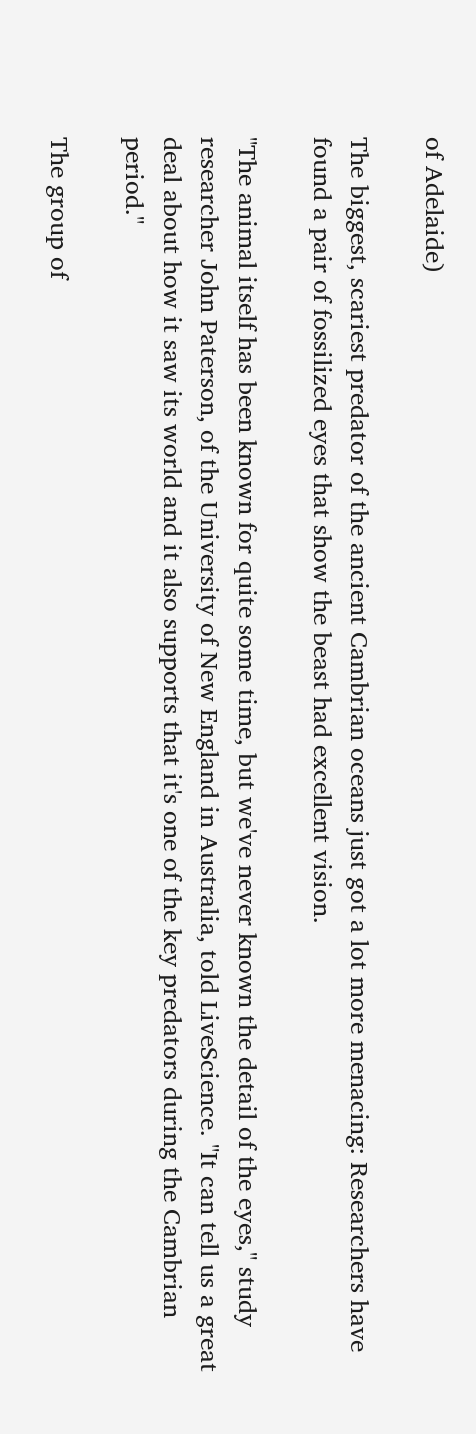of Adelaide)

The biggest, scariest predator of the ancient Cambrian oceans just got a lot more menacing: Researchers have found a pair of fossilized eyes that show the beast had excellent vision.

"The animal itself has been known for quite some time, but we've never known the detail of the eyes," study researcher John Paterson, of the University of New England in Australia, told LiveScience. "It can tell us a great deal about how it saw its world and it also supports that it's one of the key predators during the Cambrian period."

The group of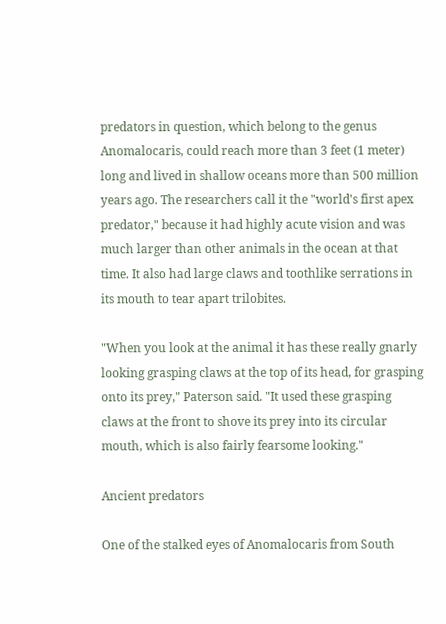predators in question, which belong to the genus Anomalocaris, could reach more than 3 feet (1 meter) long and lived in shallow oceans more than 500 million years ago. The researchers call it the "world's first apex predator," because it had highly acute vision and was much larger than other animals in the ocean at that time. It also had large claws and toothlike serrations in its mouth to tear apart trilobites.

"When you look at the animal it has these really gnarly looking grasping claws at the top of its head, for grasping onto its prey," Paterson said. "It used these grasping claws at the front to shove its prey into its circular mouth, which is also fairly fearsome looking."

Ancient predators

One of the stalked eyes of Anomalocaris from South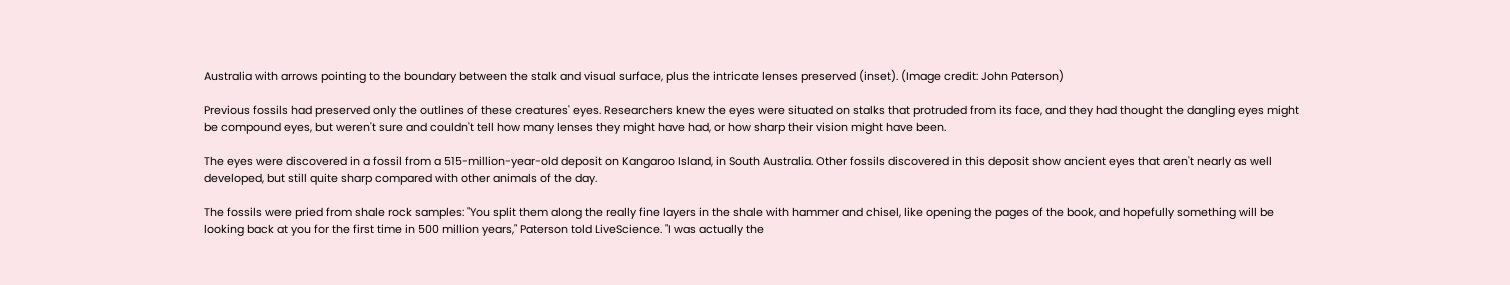Australia with arrows pointing to the boundary between the stalk and visual surface, plus the intricate lenses preserved (inset). (Image credit: John Paterson)

Previous fossils had preserved only the outlines of these creatures' eyes. Researchers knew the eyes were situated on stalks that protruded from its face, and they had thought the dangling eyes might be compound eyes, but weren't sure and couldn't tell how many lenses they might have had, or how sharp their vision might have been.

The eyes were discovered in a fossil from a 515-million-year-old deposit on Kangaroo Island, in South Australia. Other fossils discovered in this deposit show ancient eyes that aren't nearly as well developed, but still quite sharp compared with other animals of the day.

The fossils were pried from shale rock samples: "You split them along the really fine layers in the shale with hammer and chisel, like opening the pages of the book, and hopefully something will be looking back at you for the first time in 500 million years," Paterson told LiveScience. "I was actually the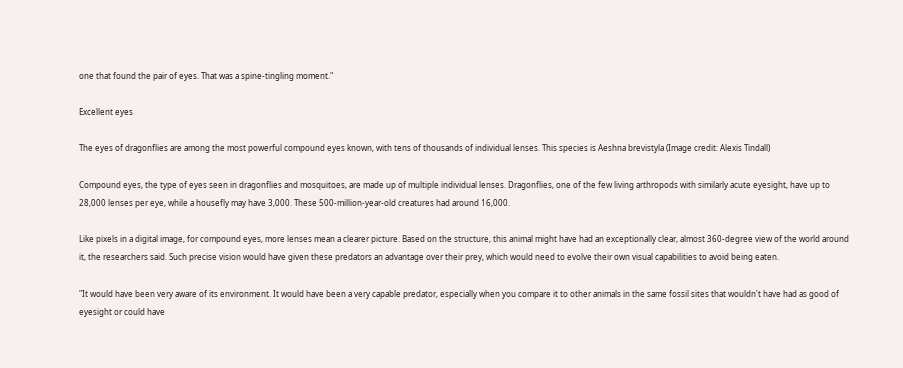one that found the pair of eyes. That was a spine-tingling moment."

Excellent eyes

The eyes of dragonflies are among the most powerful compound eyes known, with tens of thousands of individual lenses. This species is Aeshna brevistyla (Image credit: Alexis Tindall)

Compound eyes, the type of eyes seen in dragonflies and mosquitoes, are made up of multiple individual lenses. Dragonflies, one of the few living arthropods with similarly acute eyesight, have up to 28,000 lenses per eye, while a housefly may have 3,000. These 500-million-year-old creatures had around 16,000.

Like pixels in a digital image, for compound eyes, more lenses mean a clearer picture. Based on the structure, this animal might have had an exceptionally clear, almost 360-degree view of the world around it, the researchers said. Such precise vision would have given these predators an advantage over their prey, which would need to evolve their own visual capabilities to avoid being eaten.

"It would have been very aware of its environment. It would have been a very capable predator, especially when you compare it to other animals in the same fossil sites that wouldn't have had as good of eyesight or could have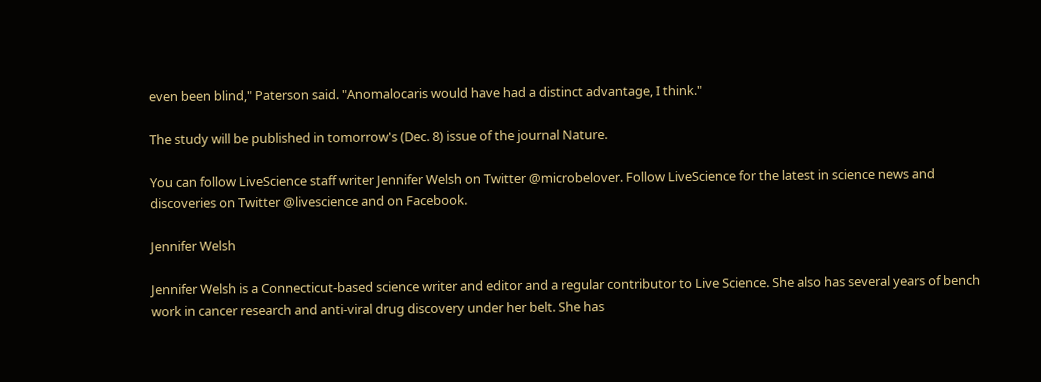even been blind," Paterson said. "Anomalocaris would have had a distinct advantage, I think."

The study will be published in tomorrow's (Dec. 8) issue of the journal Nature.

You can follow LiveScience staff writer Jennifer Welsh on Twitter @microbelover. Follow LiveScience for the latest in science news and discoveries on Twitter @livescience and on Facebook.

Jennifer Welsh

Jennifer Welsh is a Connecticut-based science writer and editor and a regular contributor to Live Science. She also has several years of bench work in cancer research and anti-viral drug discovery under her belt. She has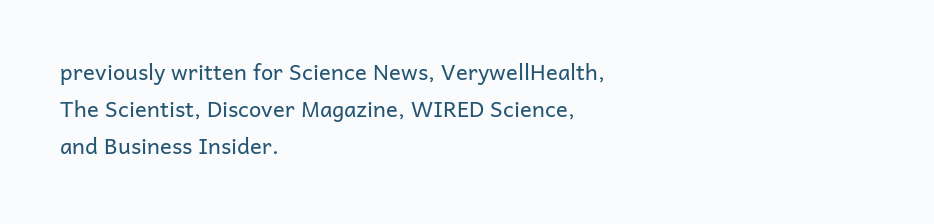previously written for Science News, VerywellHealth, The Scientist, Discover Magazine, WIRED Science, and Business Insider.